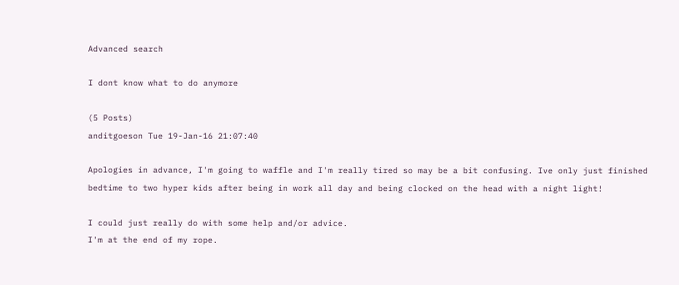Advanced search

I dont know what to do anymore

(5 Posts)
anditgoeson Tue 19-Jan-16 21:07:40

Apologies in advance, I'm going to waffle and I'm really tired so may be a bit confusing. Ive only just finished bedtime to two hyper kids after being in work all day and being clocked on the head with a night light!

I could just really do with some help and/or advice.
I'm at the end of my rope.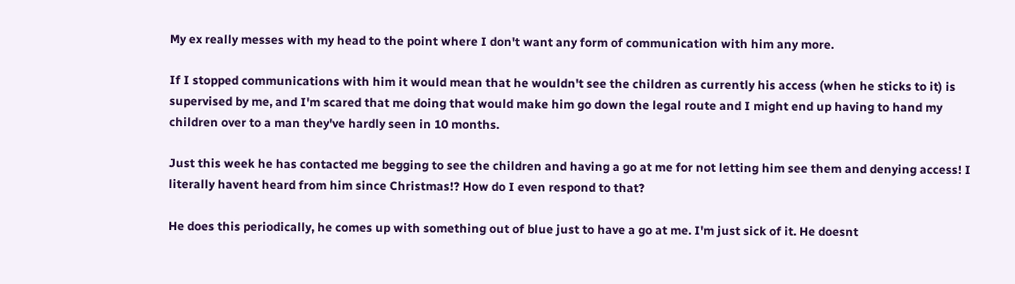My ex really messes with my head to the point where I don't want any form of communication with him any more.

If I stopped communications with him it would mean that he wouldn't see the children as currently his access (when he sticks to it) is supervised by me, and I'm scared that me doing that would make him go down the legal route and I might end up having to hand my children over to a man they've hardly seen in 10 months.

Just this week he has contacted me begging to see the children and having a go at me for not letting him see them and denying access! I literally havent heard from him since Christmas!? How do I even respond to that?

He does this periodically, he comes up with something out of blue just to have a go at me. I'm just sick of it. He doesnt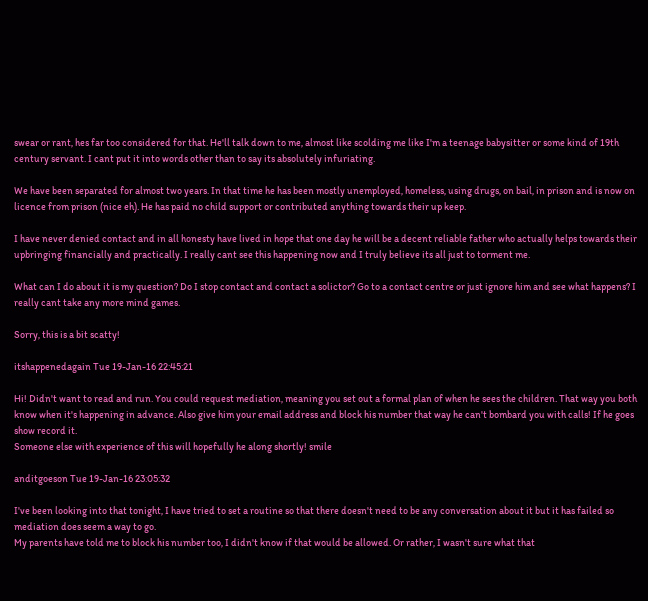swear or rant, hes far too considered for that. He'll talk down to me, almost like scolding me like I'm a teenage babysitter or some kind of 19th century servant. I cant put it into words other than to say its absolutely infuriating.

We have been separated for almost two years. In that time he has been mostly unemployed, homeless, using drugs, on bail, in prison and is now on licence from prison (nice eh). He has paid no child support or contributed anything towards their up keep.

I have never denied contact and in all honesty have lived in hope that one day he will be a decent reliable father who actually helps towards their upbringing financially and practically. I really cant see this happening now and I truly believe its all just to torment me.

What can I do about it is my question? Do I stop contact and contact a solictor? Go to a contact centre or just ignore him and see what happens? I really cant take any more mind games.

Sorry, this is a bit scatty!

itshappenedagain Tue 19-Jan-16 22:45:21

Hi! Didn't want to read and run. You could request mediation, meaning you set out a formal plan of when he sees the children. That way you both know when it's happening in advance. Also give him your email address and block his number that way he can't bombard you with calls! If he goes show record it.
Someone else with experience of this will hopefully he along shortly! smile

anditgoeson Tue 19-Jan-16 23:05:32

I've been looking into that tonight, I have tried to set a routine so that there doesn't need to be any conversation about it but it has failed so mediation does seem a way to go.
My parents have told me to block his number too, I didn't know if that would be allowed. Or rather, I wasn't sure what that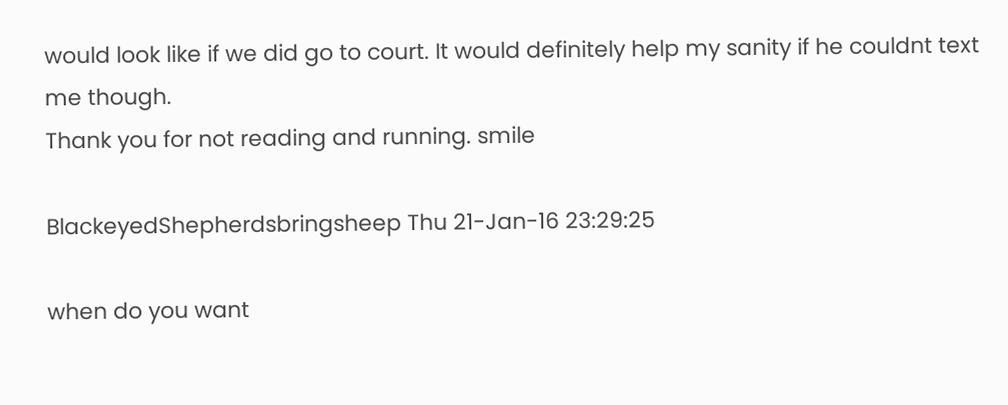would look like if we did go to court. It would definitely help my sanity if he couldnt text me though.
Thank you for not reading and running. smile

BlackeyedShepherdsbringsheep Thu 21-Jan-16 23:29:25

when do you want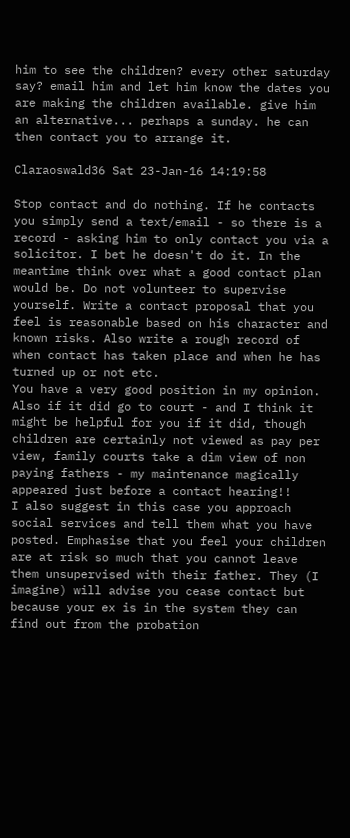him to see the children? every other saturday say? email him and let him know the dates you are making the children available. give him an alternative... perhaps a sunday. he can then contact you to arrange it.

Claraoswald36 Sat 23-Jan-16 14:19:58

Stop contact and do nothing. If he contacts you simply send a text/email - so there is a record - asking him to only contact you via a solicitor. I bet he doesn't do it. In the meantime think over what a good contact plan would be. Do not volunteer to supervise yourself. Write a contact proposal that you feel is reasonable based on his character and known risks. Also write a rough record of when contact has taken place and when he has turned up or not etc.
You have a very good position in my opinion.
Also if it did go to court - and I think it might be helpful for you if it did, though children are certainly not viewed as pay per view, family courts take a dim view of non paying fathers - my maintenance magically appeared just before a contact hearing!!
I also suggest in this case you approach social services and tell them what you have posted. Emphasise that you feel your children are at risk so much that you cannot leave them unsupervised with their father. They (I imagine) will advise you cease contact but because your ex is in the system they can find out from the probation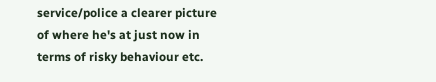service/police a clearer picture of where he's at just now in terms of risky behaviour etc.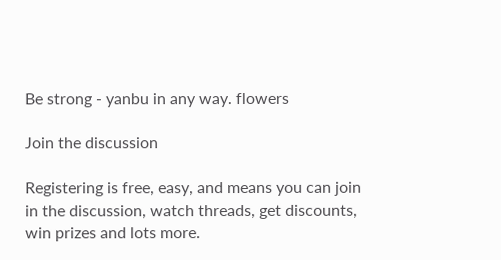Be strong - yanbu in any way. flowers

Join the discussion

Registering is free, easy, and means you can join in the discussion, watch threads, get discounts, win prizes and lots more.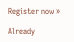Register now »

Already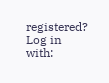registered? Log in with: